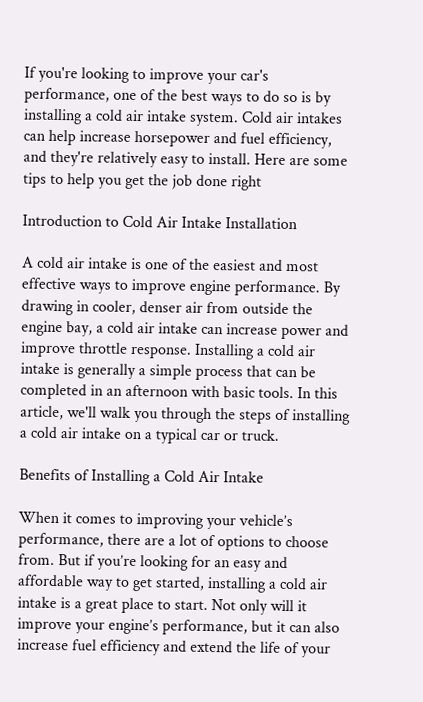If you're looking to improve your car's performance, one of the best ways to do so is by installing a cold air intake system. Cold air intakes can help increase horsepower and fuel efficiency, and they're relatively easy to install. Here are some tips to help you get the job done right

Introduction to Cold Air Intake Installation

A cold air intake is one of the easiest and most effective ways to improve engine performance. By drawing in cooler, denser air from outside the engine bay, a cold air intake can increase power and improve throttle response. Installing a cold air intake is generally a simple process that can be completed in an afternoon with basic tools. In this article, we'll walk you through the steps of installing a cold air intake on a typical car or truck.

Benefits of Installing a Cold Air Intake

When it comes to improving your vehicle’s performance, there are a lot of options to choose from. But if you’re looking for an easy and affordable way to get started, installing a cold air intake is a great place to start. Not only will it improve your engine’s performance, but it can also increase fuel efficiency and extend the life of your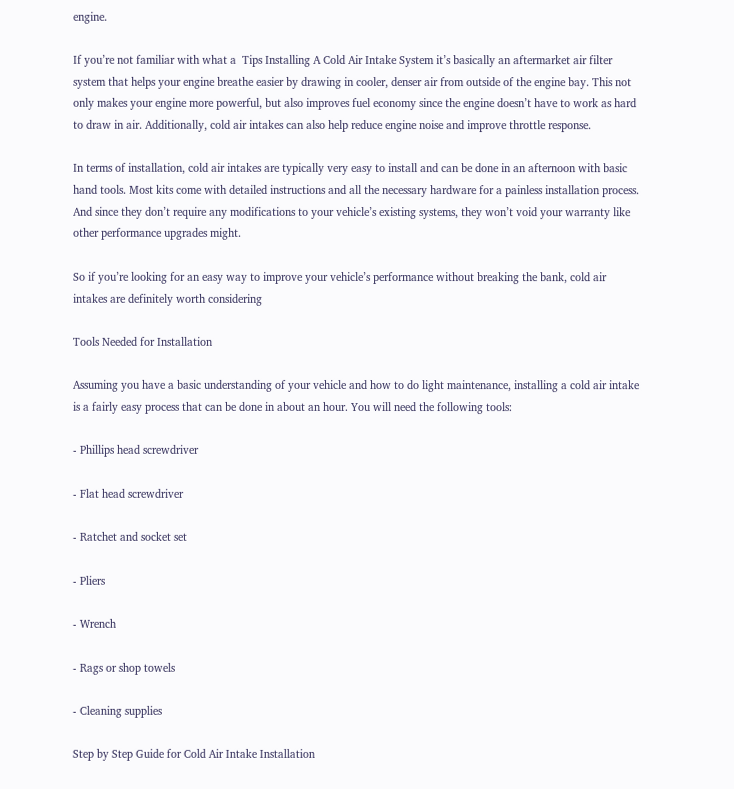engine.

If you’re not familiar with what a  Tips Installing A Cold Air Intake System it’s basically an aftermarket air filter system that helps your engine breathe easier by drawing in cooler, denser air from outside of the engine bay. This not only makes your engine more powerful, but also improves fuel economy since the engine doesn’t have to work as hard to draw in air. Additionally, cold air intakes can also help reduce engine noise and improve throttle response.

In terms of installation, cold air intakes are typically very easy to install and can be done in an afternoon with basic hand tools. Most kits come with detailed instructions and all the necessary hardware for a painless installation process. And since they don’t require any modifications to your vehicle’s existing systems, they won’t void your warranty like other performance upgrades might.

So if you’re looking for an easy way to improve your vehicle’s performance without breaking the bank, cold air intakes are definitely worth considering

Tools Needed for Installation

Assuming you have a basic understanding of your vehicle and how to do light maintenance, installing a cold air intake is a fairly easy process that can be done in about an hour. You will need the following tools:

- Phillips head screwdriver

- Flat head screwdriver

- Ratchet and socket set

- Pliers

- Wrench

- Rags or shop towels

- Cleaning supplies

Step by Step Guide for Cold Air Intake Installation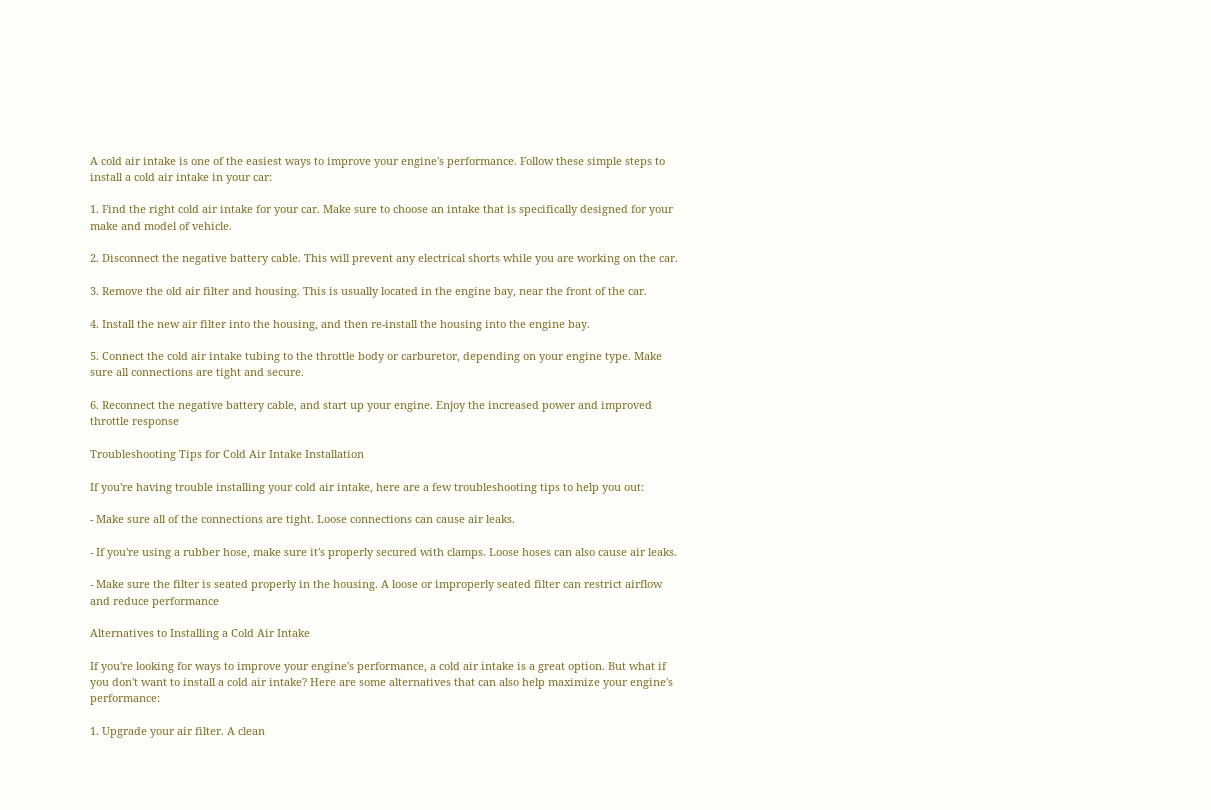A cold air intake is one of the easiest ways to improve your engine's performance. Follow these simple steps to install a cold air intake in your car:

1. Find the right cold air intake for your car. Make sure to choose an intake that is specifically designed for your make and model of vehicle.

2. Disconnect the negative battery cable. This will prevent any electrical shorts while you are working on the car.

3. Remove the old air filter and housing. This is usually located in the engine bay, near the front of the car.

4. Install the new air filter into the housing, and then re-install the housing into the engine bay.

5. Connect the cold air intake tubing to the throttle body or carburetor, depending on your engine type. Make sure all connections are tight and secure.

6. Reconnect the negative battery cable, and start up your engine. Enjoy the increased power and improved throttle response

Troubleshooting Tips for Cold Air Intake Installation

If you're having trouble installing your cold air intake, here are a few troubleshooting tips to help you out:

- Make sure all of the connections are tight. Loose connections can cause air leaks.

- If you're using a rubber hose, make sure it's properly secured with clamps. Loose hoses can also cause air leaks.

- Make sure the filter is seated properly in the housing. A loose or improperly seated filter can restrict airflow and reduce performance

Alternatives to Installing a Cold Air Intake

If you're looking for ways to improve your engine's performance, a cold air intake is a great option. But what if you don't want to install a cold air intake? Here are some alternatives that can also help maximize your engine's performance:

1. Upgrade your air filter. A clean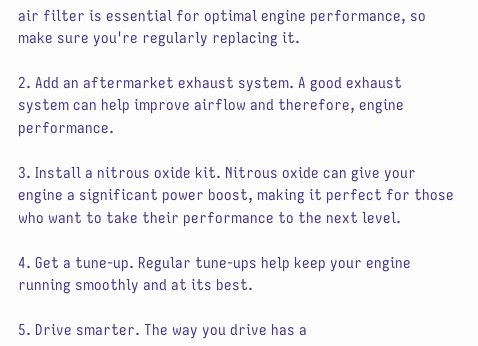air filter is essential for optimal engine performance, so make sure you're regularly replacing it.

2. Add an aftermarket exhaust system. A good exhaust system can help improve airflow and therefore, engine performance.

3. Install a nitrous oxide kit. Nitrous oxide can give your engine a significant power boost, making it perfect for those who want to take their performance to the next level.

4. Get a tune-up. Regular tune-ups help keep your engine running smoothly and at its best.

5. Drive smarter. The way you drive has a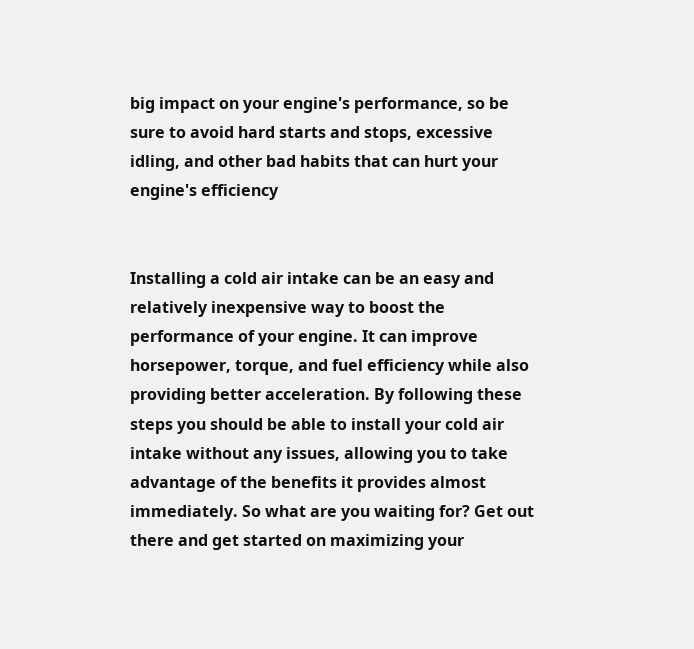big impact on your engine's performance, so be sure to avoid hard starts and stops, excessive idling, and other bad habits that can hurt your engine's efficiency


Installing a cold air intake can be an easy and relatively inexpensive way to boost the performance of your engine. It can improve horsepower, torque, and fuel efficiency while also providing better acceleration. By following these steps you should be able to install your cold air intake without any issues, allowing you to take advantage of the benefits it provides almost immediately. So what are you waiting for? Get out there and get started on maximizing your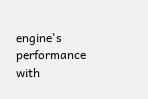engine's performance with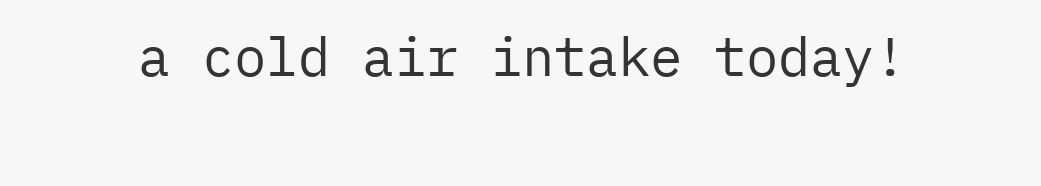a cold air intake today!